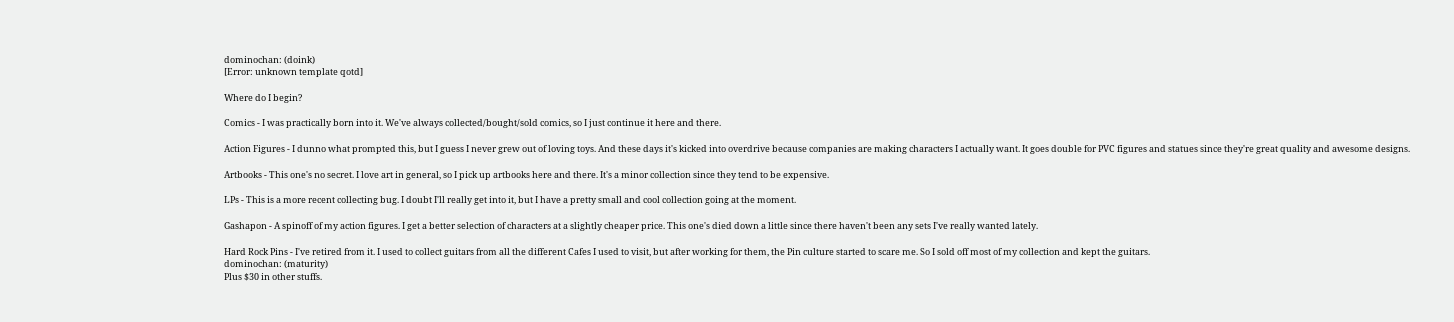dominochan: (doink)
[Error: unknown template qotd]

Where do I begin?

Comics - I was practically born into it. We've always collected/bought/sold comics, so I just continue it here and there.

Action Figures - I dunno what prompted this, but I guess I never grew out of loving toys. And these days it's kicked into overdrive because companies are making characters I actually want. It goes double for PVC figures and statues since they're great quality and awesome designs.

Artbooks - This one's no secret. I love art in general, so I pick up artbooks here and there. It's a minor collection since they tend to be expensive.

LPs - This is a more recent collecting bug. I doubt I'll really get into it, but I have a pretty small and cool collection going at the moment.

Gashapon - A spinoff of my action figures. I get a better selection of characters at a slightly cheaper price. This one's died down a little since there haven't been any sets I've really wanted lately.

Hard Rock Pins - I've retired from it. I used to collect guitars from all the different Cafes I used to visit, but after working for them, the Pin culture started to scare me. So I sold off most of my collection and kept the guitars.
dominochan: (maturity)
Plus $30 in other stuffs.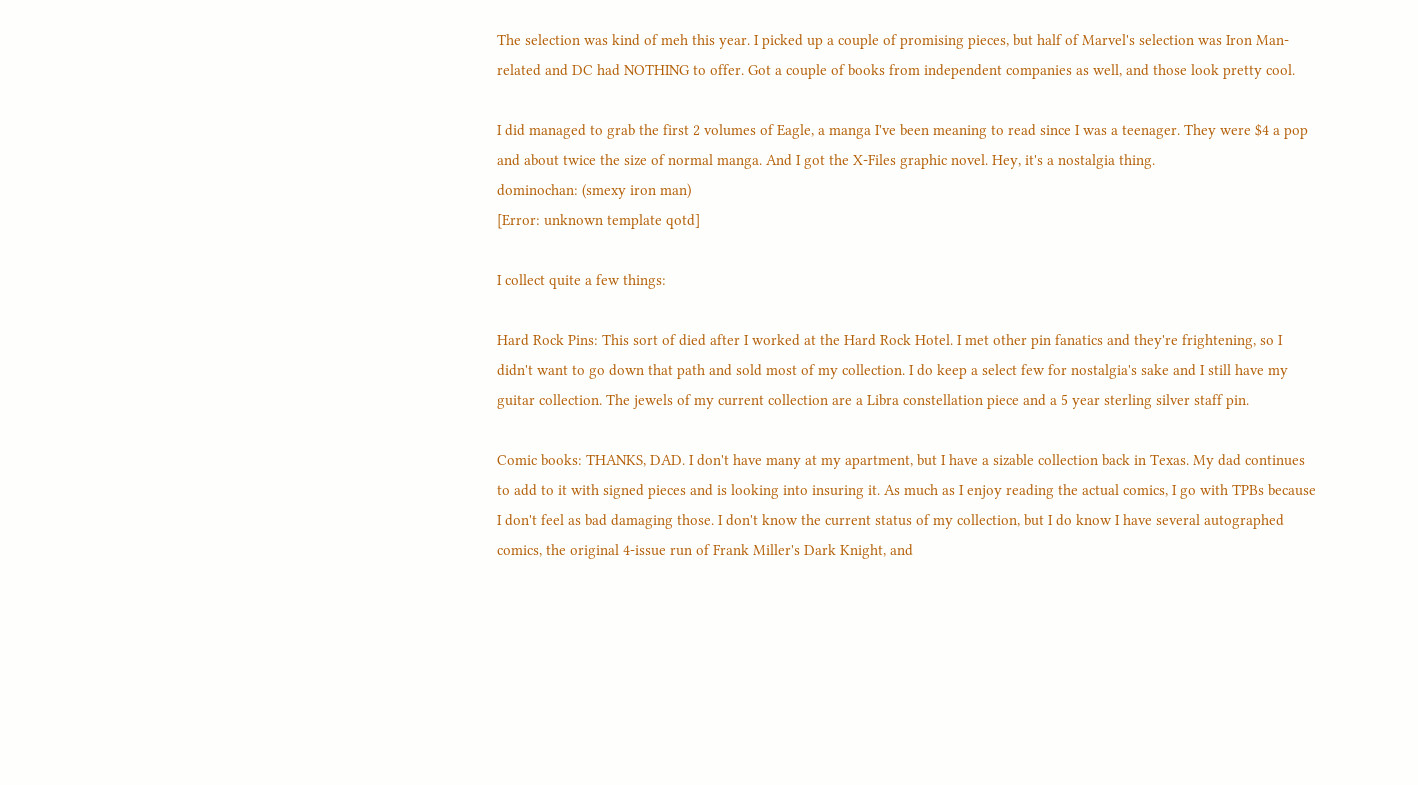The selection was kind of meh this year. I picked up a couple of promising pieces, but half of Marvel's selection was Iron Man-related and DC had NOTHING to offer. Got a couple of books from independent companies as well, and those look pretty cool.

I did managed to grab the first 2 volumes of Eagle, a manga I've been meaning to read since I was a teenager. They were $4 a pop and about twice the size of normal manga. And I got the X-Files graphic novel. Hey, it's a nostalgia thing.
dominochan: (smexy iron man)
[Error: unknown template qotd]

I collect quite a few things:

Hard Rock Pins: This sort of died after I worked at the Hard Rock Hotel. I met other pin fanatics and they're frightening, so I didn't want to go down that path and sold most of my collection. I do keep a select few for nostalgia's sake and I still have my guitar collection. The jewels of my current collection are a Libra constellation piece and a 5 year sterling silver staff pin.

Comic books: THANKS, DAD. I don't have many at my apartment, but I have a sizable collection back in Texas. My dad continues to add to it with signed pieces and is looking into insuring it. As much as I enjoy reading the actual comics, I go with TPBs because I don't feel as bad damaging those. I don't know the current status of my collection, but I do know I have several autographed comics, the original 4-issue run of Frank Miller's Dark Knight, and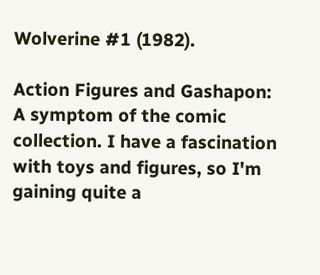Wolverine #1 (1982).

Action Figures and Gashapon: A symptom of the comic collection. I have a fascination with toys and figures, so I'm gaining quite a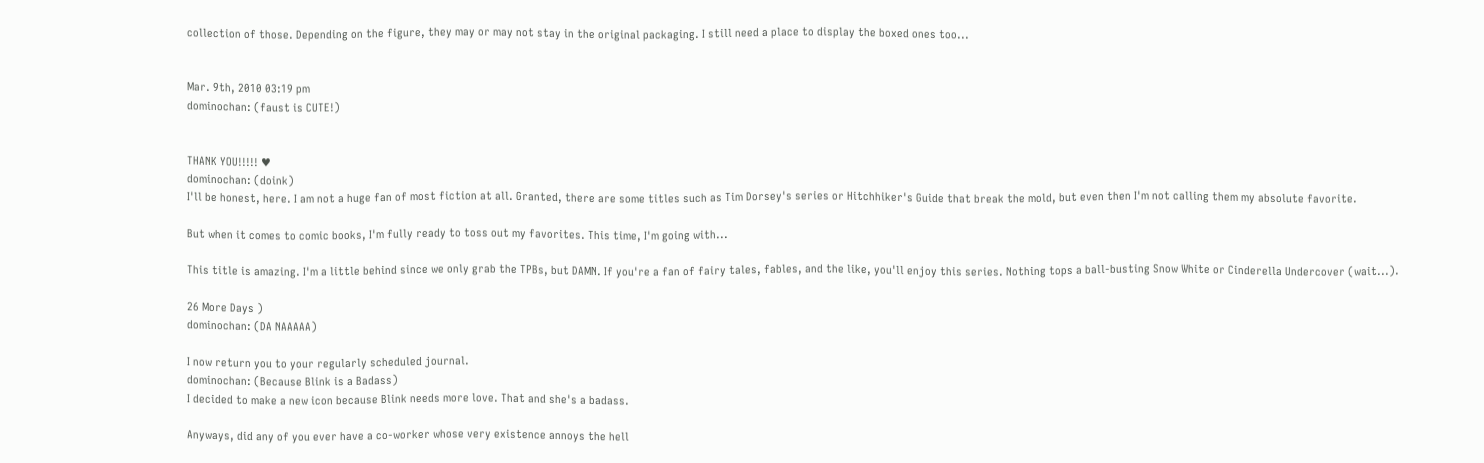collection of those. Depending on the figure, they may or may not stay in the original packaging. I still need a place to display the boxed ones too...


Mar. 9th, 2010 03:19 pm
dominochan: (faust is CUTE!)


THANK YOU!!!!! ♥
dominochan: (doink)
I'll be honest, here. I am not a huge fan of most fiction at all. Granted, there are some titles such as Tim Dorsey's series or Hitchhiker's Guide that break the mold, but even then I'm not calling them my absolute favorite.

But when it comes to comic books, I'm fully ready to toss out my favorites. This time, I'm going with...

This title is amazing. I'm a little behind since we only grab the TPBs, but DAMN. If you're a fan of fairy tales, fables, and the like, you'll enjoy this series. Nothing tops a ball-busting Snow White or Cinderella Undercover (wait...).

26 More Days )
dominochan: (DA NAAAAA)

I now return you to your regularly scheduled journal.
dominochan: (Because Blink is a Badass)
I decided to make a new icon because Blink needs more love. That and she's a badass.

Anyways, did any of you ever have a co-worker whose very existence annoys the hell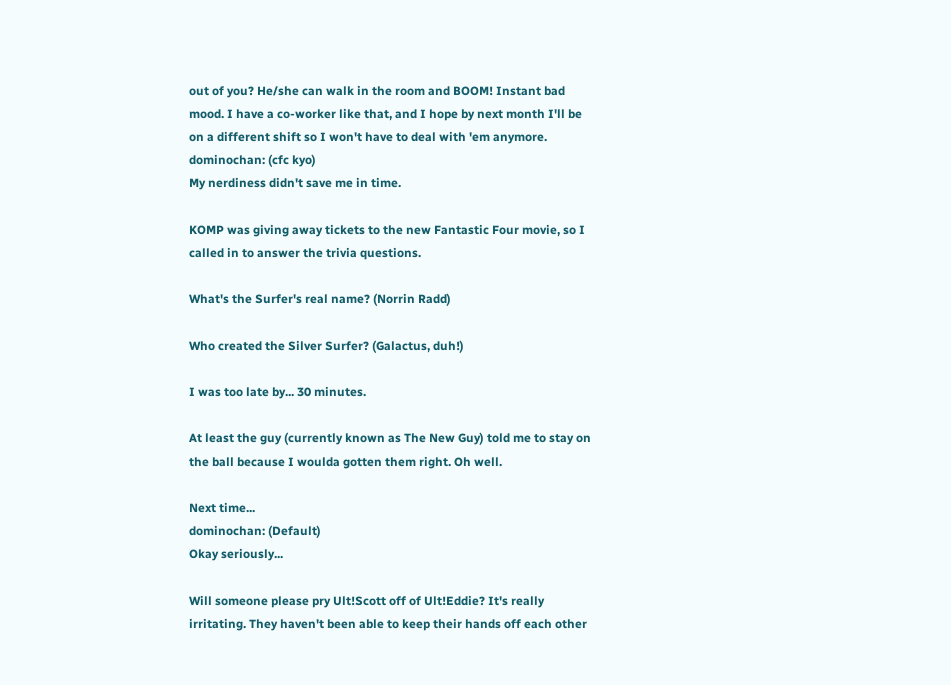out of you? He/she can walk in the room and BOOM! Instant bad mood. I have a co-worker like that, and I hope by next month I'll be on a different shift so I won't have to deal with 'em anymore.
dominochan: (cfc kyo)
My nerdiness didn't save me in time.

KOMP was giving away tickets to the new Fantastic Four movie, so I called in to answer the trivia questions.

What's the Surfer's real name? (Norrin Radd)

Who created the Silver Surfer? (Galactus, duh!)

I was too late by... 30 minutes.

At least the guy (currently known as The New Guy) told me to stay on the ball because I woulda gotten them right. Oh well.

Next time...
dominochan: (Default)
Okay seriously...

Will someone please pry Ult!Scott off of Ult!Eddie? It's really irritating. They haven't been able to keep their hands off each other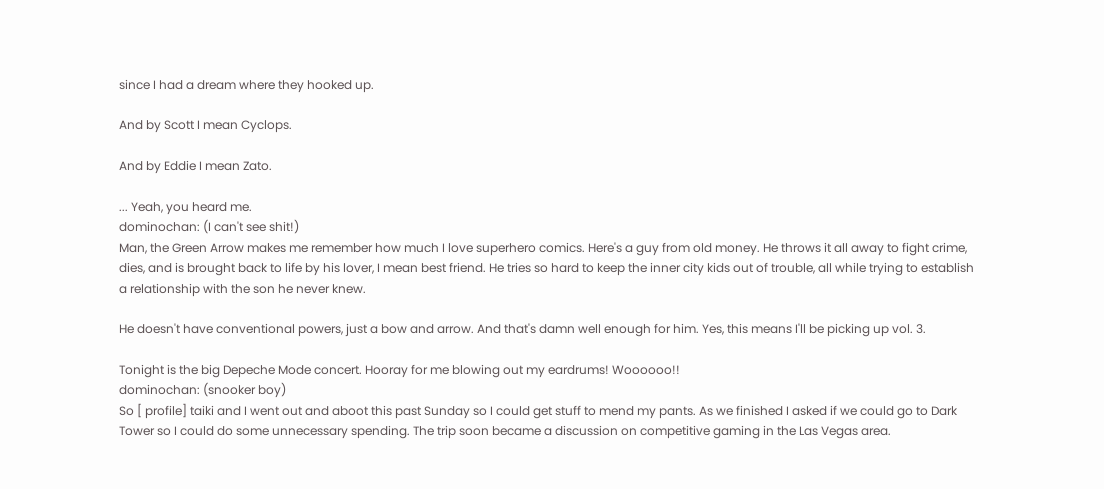since I had a dream where they hooked up.

And by Scott I mean Cyclops.

And by Eddie I mean Zato.

... Yeah, you heard me.
dominochan: (I can't see shit!)
Man, the Green Arrow makes me remember how much I love superhero comics. Here's a guy from old money. He throws it all away to fight crime, dies, and is brought back to life by his lover, I mean best friend. He tries so hard to keep the inner city kids out of trouble, all while trying to establish a relationship with the son he never knew.

He doesn't have conventional powers, just a bow and arrow. And that's damn well enough for him. Yes, this means I'll be picking up vol. 3.

Tonight is the big Depeche Mode concert. Hooray for me blowing out my eardrums! Woooooo!!
dominochan: (snooker boy)
So [ profile] taiki and I went out and aboot this past Sunday so I could get stuff to mend my pants. As we finished I asked if we could go to Dark Tower so I could do some unnecessary spending. The trip soon became a discussion on competitive gaming in the Las Vegas area.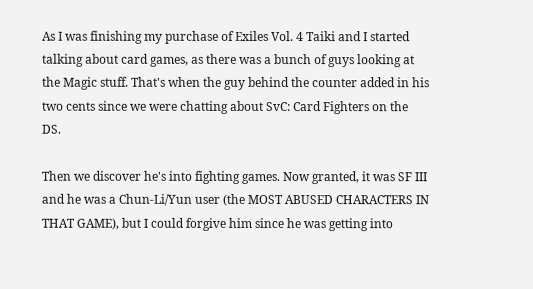As I was finishing my purchase of Exiles Vol. 4 Taiki and I started talking about card games, as there was a bunch of guys looking at the Magic stuff. That's when the guy behind the counter added in his two cents since we were chatting about SvC: Card Fighters on the DS.

Then we discover he's into fighting games. Now granted, it was SF III and he was a Chun-Li/Yun user (the MOST ABUSED CHARACTERS IN THAT GAME), but I could forgive him since he was getting into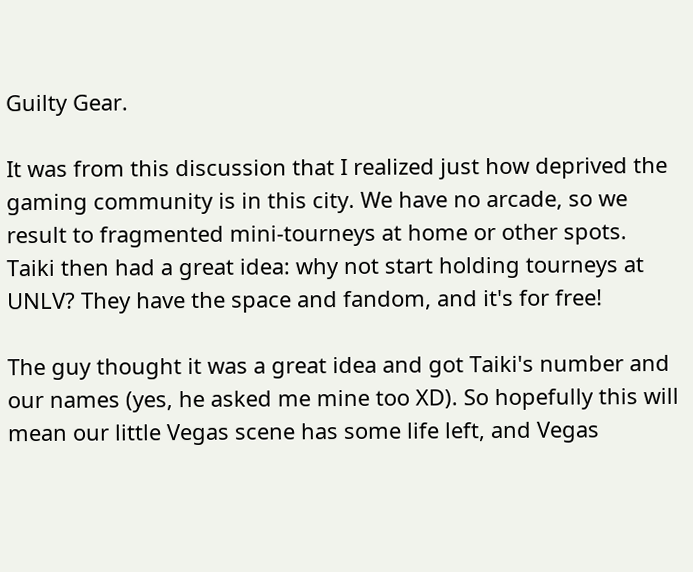Guilty Gear.

It was from this discussion that I realized just how deprived the gaming community is in this city. We have no arcade, so we result to fragmented mini-tourneys at home or other spots. Taiki then had a great idea: why not start holding tourneys at UNLV? They have the space and fandom, and it's for free!

The guy thought it was a great idea and got Taiki's number and our names (yes, he asked me mine too XD). So hopefully this will mean our little Vegas scene has some life left, and Vegas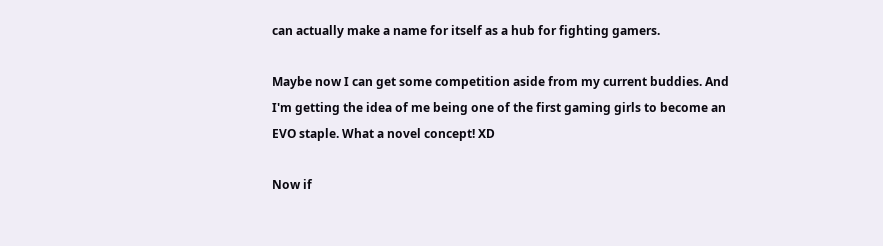can actually make a name for itself as a hub for fighting gamers.

Maybe now I can get some competition aside from my current buddies. And I'm getting the idea of me being one of the first gaming girls to become an EVO staple. What a novel concept! XD

Now if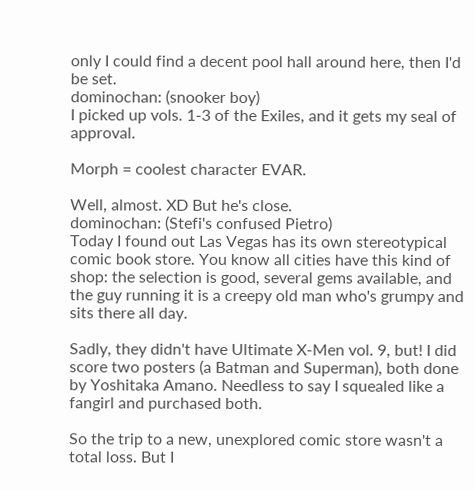only I could find a decent pool hall around here, then I'd be set.
dominochan: (snooker boy)
I picked up vols. 1-3 of the Exiles, and it gets my seal of approval.

Morph = coolest character EVAR.

Well, almost. XD But he's close.
dominochan: (Stefi's confused Pietro)
Today I found out Las Vegas has its own stereotypical comic book store. You know all cities have this kind of shop: the selection is good, several gems available, and the guy running it is a creepy old man who's grumpy and sits there all day.

Sadly, they didn't have Ultimate X-Men vol. 9, but! I did score two posters (a Batman and Superman), both done by Yoshitaka Amano. Needless to say I squealed like a fangirl and purchased both.

So the trip to a new, unexplored comic store wasn't a total loss. But I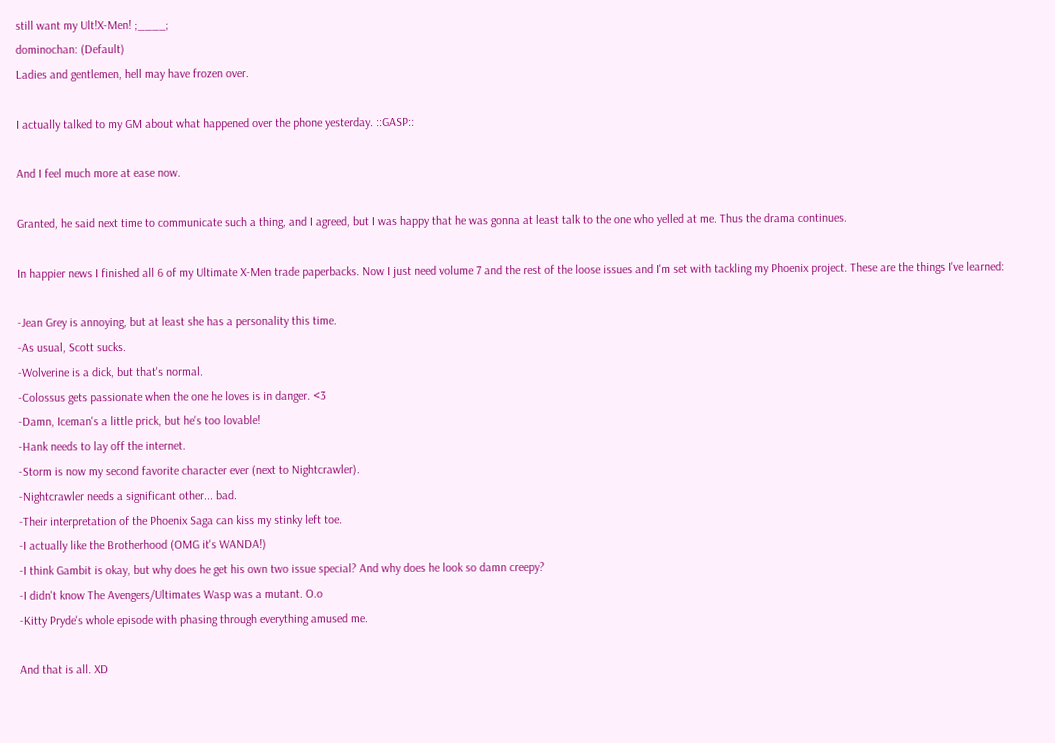still want my Ult!X-Men! ;____;
dominochan: (Default)
Ladies and gentlemen, hell may have frozen over.

I actually talked to my GM about what happened over the phone yesterday. ::GASP::

And I feel much more at ease now.

Granted, he said next time to communicate such a thing, and I agreed, but I was happy that he was gonna at least talk to the one who yelled at me. Thus the drama continues.

In happier news I finished all 6 of my Ultimate X-Men trade paperbacks. Now I just need volume 7 and the rest of the loose issues and I'm set with tackling my Phoenix project. These are the things I've learned:

-Jean Grey is annoying, but at least she has a personality this time.
-As usual, Scott sucks.
-Wolverine is a dick, but that's normal.
-Colossus gets passionate when the one he loves is in danger. <3
-Damn, Iceman's a little prick, but he's too lovable!
-Hank needs to lay off the internet.
-Storm is now my second favorite character ever (next to Nightcrawler).
-Nightcrawler needs a significant other... bad.
-Their interpretation of the Phoenix Saga can kiss my stinky left toe.
-I actually like the Brotherhood (OMG it's WANDA!)
-I think Gambit is okay, but why does he get his own two issue special? And why does he look so damn creepy?
-I didn't know The Avengers/Ultimates Wasp was a mutant. O.o
-Kitty Pryde's whole episode with phasing through everything amused me.

And that is all. XD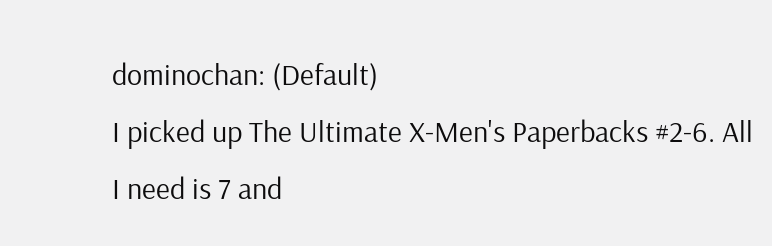dominochan: (Default)
I picked up The Ultimate X-Men's Paperbacks #2-6. All I need is 7 and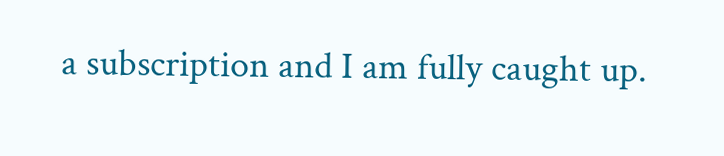a subscription and I am fully caught up.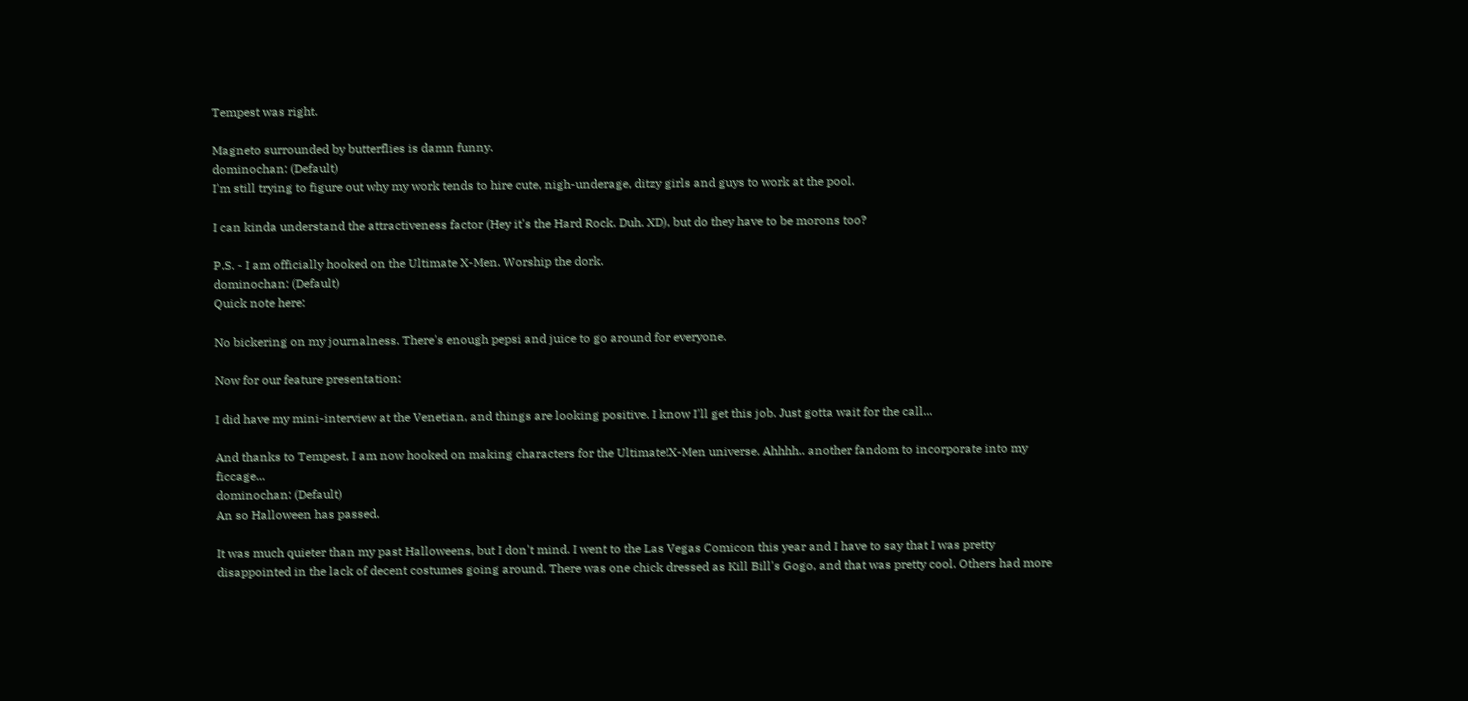Tempest was right.

Magneto surrounded by butterflies is damn funny.
dominochan: (Default)
I'm still trying to figure out why my work tends to hire cute, nigh-underage, ditzy girls and guys to work at the pool.

I can kinda understand the attractiveness factor (Hey it's the Hard Rock. Duh. XD), but do they have to be morons too?

P.S. - I am officially hooked on the Ultimate X-Men. Worship the dork.
dominochan: (Default)
Quick note here:

No bickering on my journalness. There's enough pepsi and juice to go around for everyone.

Now for our feature presentation:

I did have my mini-interview at the Venetian, and things are looking positive. I know I'll get this job. Just gotta wait for the call...

And thanks to Tempest, I am now hooked on making characters for the Ultimate!X-Men universe. Ahhhh.. another fandom to incorporate into my ficcage...
dominochan: (Default)
An so Halloween has passed.

It was much quieter than my past Halloweens, but I don't mind. I went to the Las Vegas Comicon this year and I have to say that I was pretty disappointed in the lack of decent costumes going around. There was one chick dressed as Kill Bill's Gogo, and that was pretty cool. Others had more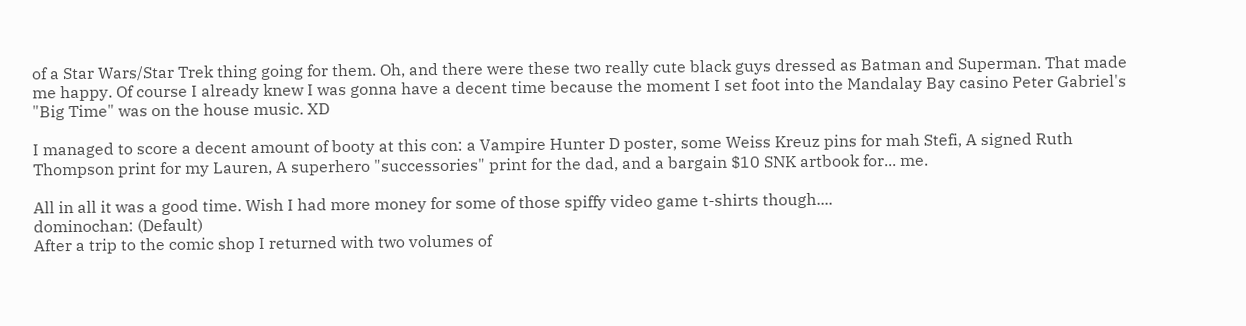of a Star Wars/Star Trek thing going for them. Oh, and there were these two really cute black guys dressed as Batman and Superman. That made me happy. Of course I already knew I was gonna have a decent time because the moment I set foot into the Mandalay Bay casino Peter Gabriel's "Big Time" was on the house music. XD

I managed to score a decent amount of booty at this con: a Vampire Hunter D poster, some Weiss Kreuz pins for mah Stefi, A signed Ruth Thompson print for my Lauren, A superhero "successories" print for the dad, and a bargain $10 SNK artbook for... me.

All in all it was a good time. Wish I had more money for some of those spiffy video game t-shirts though....
dominochan: (Default)
After a trip to the comic shop I returned with two volumes of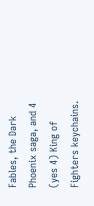Fables, the Dark Phoenix saga, and 4 (yes 4) King of Fighters keychains.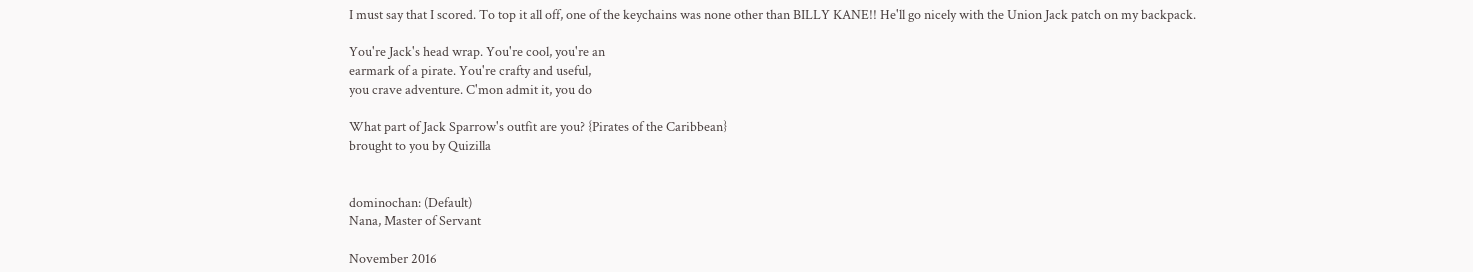I must say that I scored. To top it all off, one of the keychains was none other than BILLY KANE!! He'll go nicely with the Union Jack patch on my backpack.

You're Jack's head wrap. You're cool, you're an
earmark of a pirate. You're crafty and useful,
you crave adventure. C'mon admit it, you do

What part of Jack Sparrow's outfit are you? {Pirates of the Caribbean}
brought to you by Quizilla


dominochan: (Default)
Nana, Master of Servant

November 2016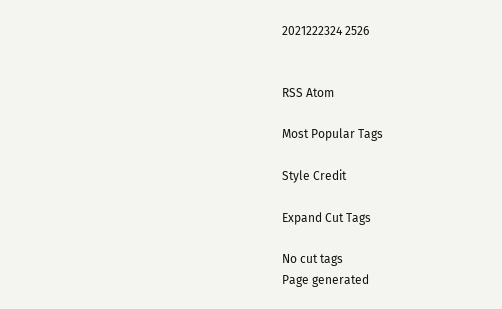2021222324 2526


RSS Atom

Most Popular Tags

Style Credit

Expand Cut Tags

No cut tags
Page generated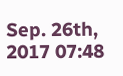Sep. 26th, 2017 07:48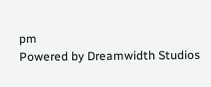pm
Powered by Dreamwidth Studios